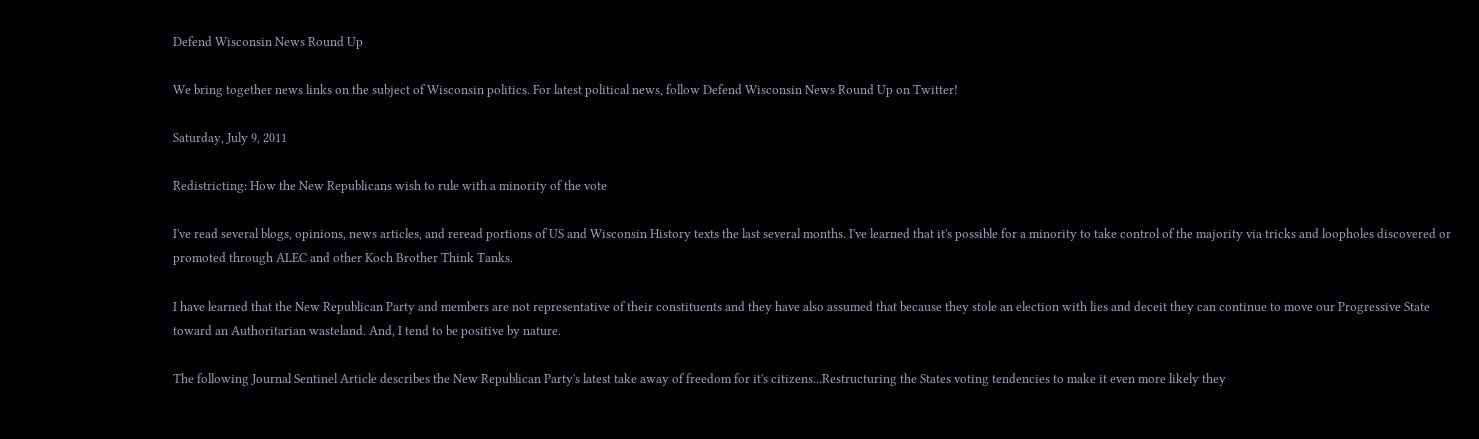Defend Wisconsin News Round Up

We bring together news links on the subject of Wisconsin politics. For latest political news, follow Defend Wisconsin News Round Up on Twitter!

Saturday, July 9, 2011

Redistricting: How the New Republicans wish to rule with a minority of the vote

I've read several blogs, opinions, news articles, and reread portions of US and Wisconsin History texts the last several months. I've learned that it's possible for a minority to take control of the majority via tricks and loopholes discovered or promoted through ALEC and other Koch Brother Think Tanks.

I have learned that the New Republican Party and members are not representative of their constituents and they have also assumed that because they stole an election with lies and deceit they can continue to move our Progressive State toward an Authoritarian wasteland. And, I tend to be positive by nature.

The following Journal Sentinel Article describes the New Republican Party's latest take away of freedom for it's citizens...Restructuring the States voting tendencies to make it even more likely they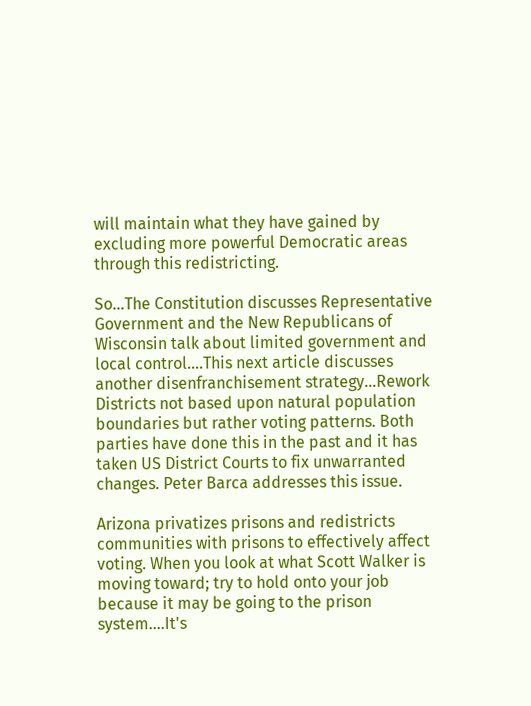will maintain what they have gained by excluding more powerful Democratic areas through this redistricting.

So...The Constitution discusses Representative Government and the New Republicans of Wisconsin talk about limited government and local control....This next article discusses another disenfranchisement strategy...Rework Districts not based upon natural population boundaries but rather voting patterns. Both parties have done this in the past and it has taken US District Courts to fix unwarranted changes. Peter Barca addresses this issue.

Arizona privatizes prisons and redistricts communities with prisons to effectively affect voting. When you look at what Scott Walker is moving toward; try to hold onto your job because it may be going to the prison system....It's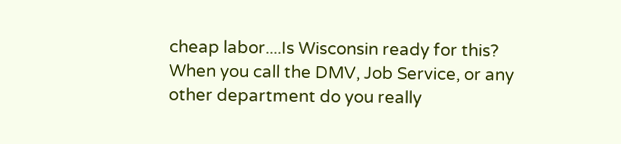cheap labor....Is Wisconsin ready for this? When you call the DMV, Job Service, or any other department do you really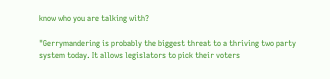know who you are talking with?

"Gerrymandering is probably the biggest threat to a thriving two party system today. It allows legislators to pick their voters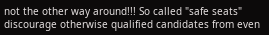not the other way around!!! So called "safe seats" discourage otherwise qualified candidates from even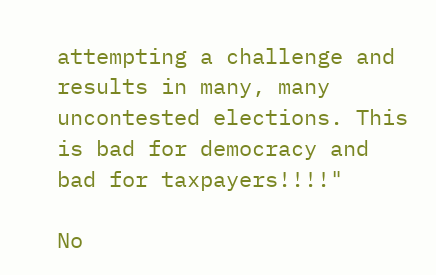attempting a challenge and results in many, many uncontested elections. This is bad for democracy and bad for taxpayers!!!!"

No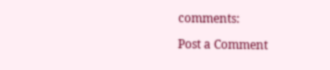comments:

Post a Comment